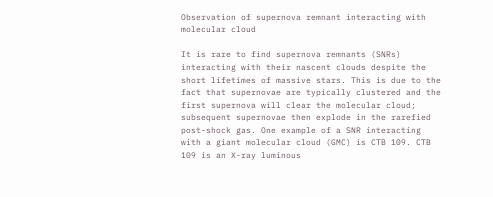Observation of supernova remnant interacting with molecular cloud

It is rare to find supernova remnants (SNRs) interacting with their nascent clouds despite the short lifetimes of massive stars. This is due to the fact that supernovae are typically clustered and the first supernova will clear the molecular cloud; subsequent supernovae then explode in the rarefied post-shock gas. One example of a SNR interacting with a giant molecular cloud (GMC) is CTB 109. CTB 109 is an X-ray luminous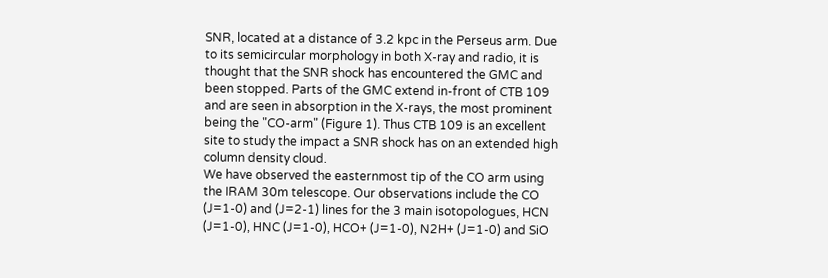SNR, located at a distance of 3.2 kpc in the Perseus arm. Due to its semicircular morphology in both X-ray and radio, it is thought that the SNR shock has encountered the GMC and been stopped. Parts of the GMC extend in-front of CTB 109 and are seen in absorption in the X-rays, the most prominent being the "CO-arm" (Figure 1). Thus CTB 109 is an excellent site to study the impact a SNR shock has on an extended high column density cloud.
We have observed the easternmost tip of the CO arm using the IRAM 30m telescope. Our observations include the CO (J=1-0) and (J=2-1) lines for the 3 main isotopologues, HCN (J=1-0), HNC (J=1-0), HCO+ (J=1-0), N2H+ (J=1-0) and SiO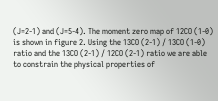(J=2-1) and (J=5-4). The moment zero map of 12CO (1-0) is shown in figure 2. Using the 13CO (2-1) / 13CO (1-0) ratio and the 13CO (2-1) / 12CO (2-1) ratio we are able to constrain the physical properties of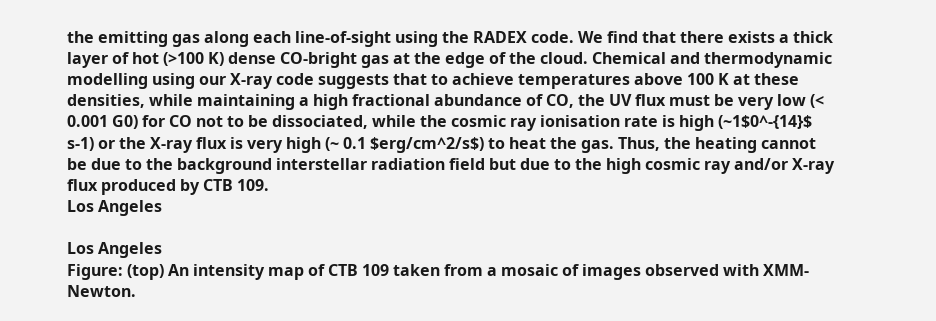the emitting gas along each line-of-sight using the RADEX code. We find that there exists a thick layer of hot (>100 K) dense CO-bright gas at the edge of the cloud. Chemical and thermodynamic modelling using our X-ray code suggests that to achieve temperatures above 100 K at these densities, while maintaining a high fractional abundance of CO, the UV flux must be very low (< 0.001 G0) for CO not to be dissociated, while the cosmic ray ionisation rate is high (~1$0^-{14}$ s-1) or the X-ray flux is very high (~ 0.1 $erg/cm^2/s$) to heat the gas. Thus, the heating cannot be due to the background interstellar radiation field but due to the high cosmic ray and/or X-ray flux produced by CTB 109.
Los Angeles

Los Angeles
Figure: (top) An intensity map of CTB 109 taken from a mosaic of images observed with XMM-Newton.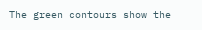The green contours show the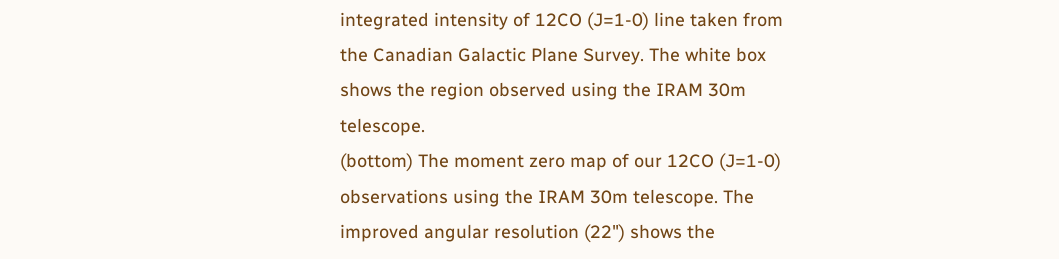integrated intensity of 12CO (J=1-0) line taken from the Canadian Galactic Plane Survey. The white box shows the region observed using the IRAM 30m telescope.
(bottom) The moment zero map of our 12CO (J=1-0) observations using the IRAM 30m telescope. The improved angular resolution (22") shows the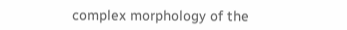complex morphology of the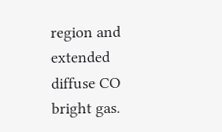region and extended diffuse CO bright gas.